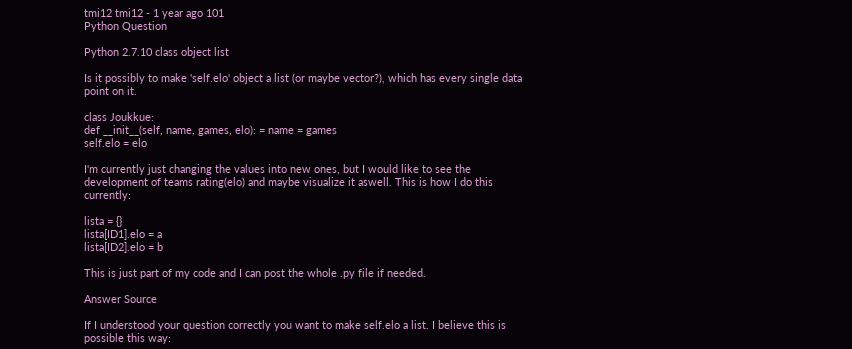tmi12 tmi12 - 1 year ago 101
Python Question

Python 2.7.10 class object list

Is it possibly to make 'self.elo' object a list (or maybe vector?), which has every single data point on it.

class Joukkue:
def __init__(self, name, games, elo): = name = games
self.elo = elo

I'm currently just changing the values into new ones, but I would like to see the development of teams rating(elo) and maybe visualize it aswell. This is how I do this currently:

lista = {}
lista[ID1].elo = a
lista[ID2].elo = b

This is just part of my code and I can post the whole .py file if needed.

Answer Source

If I understood your question correctly you want to make self.elo a list. I believe this is possible this way: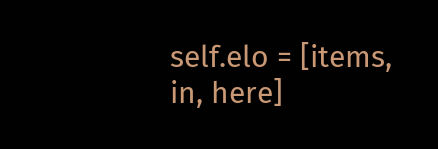self.elo = [items, in, here]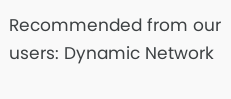Recommended from our users: Dynamic Network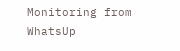Monitoring from WhatsUp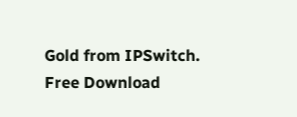Gold from IPSwitch. Free Download